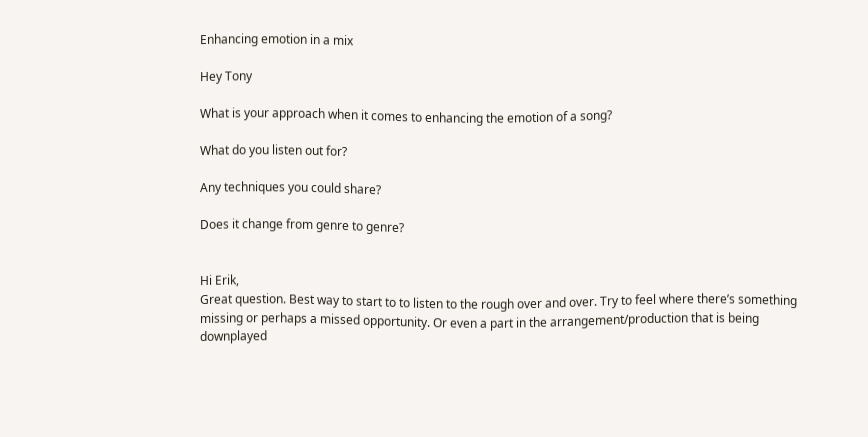Enhancing emotion in a mix

Hey Tony

What is your approach when it comes to enhancing the emotion of a song?

What do you listen out for?

Any techniques you could share?

Does it change from genre to genre?


Hi Erik,
Great question. Best way to start to to listen to the rough over and over. Try to feel where there’s something missing or perhaps a missed opportunity. Or even a part in the arrangement/production that is being downplayed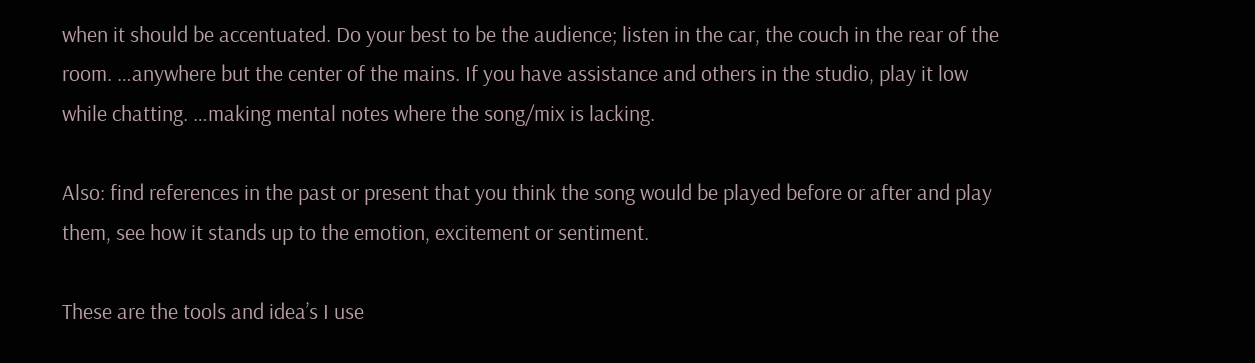when it should be accentuated. Do your best to be the audience; listen in the car, the couch in the rear of the room. …anywhere but the center of the mains. If you have assistance and others in the studio, play it low while chatting. …making mental notes where the song/mix is lacking.

Also: find references in the past or present that you think the song would be played before or after and play them, see how it stands up to the emotion, excitement or sentiment.

These are the tools and idea’s I use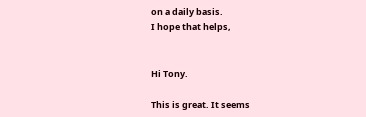on a daily basis.
I hope that helps,


Hi Tony.

This is great. It seems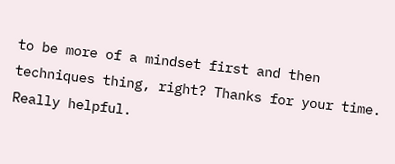to be more of a mindset first and then techniques thing, right? Thanks for your time.
Really helpful.